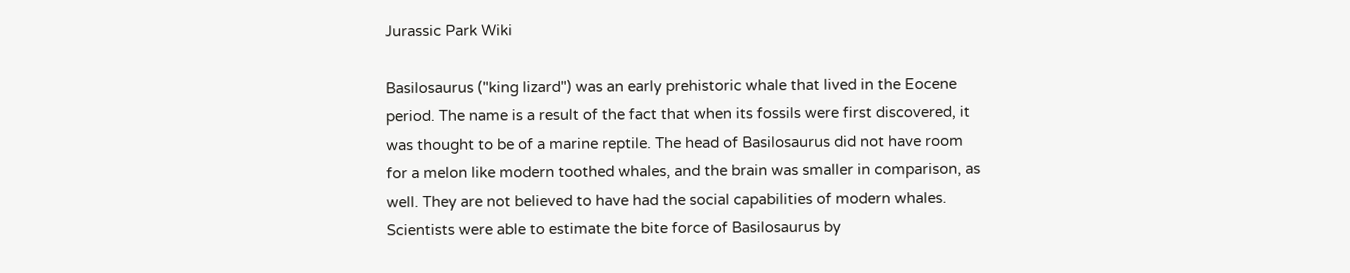Jurassic Park Wiki

Basilosaurus ("king lizard") was an early prehistoric whale that lived in the Eocene period. The name is a result of the fact that when its fossils were first discovered, it was thought to be of a marine reptile. The head of Basilosaurus did not have room for a melon like modern toothed whales, and the brain was smaller in comparison, as well. They are not believed to have had the social capabilities of modern whales. Scientists were able to estimate the bite force of Basilosaurus by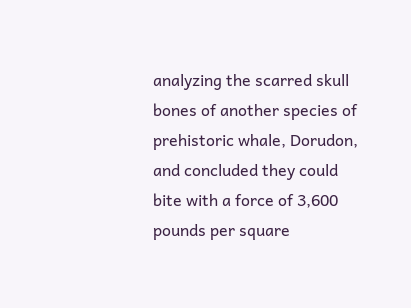analyzing the scarred skull bones of another species of prehistoric whale, Dorudon, and concluded they could bite with a force of 3,600 pounds per square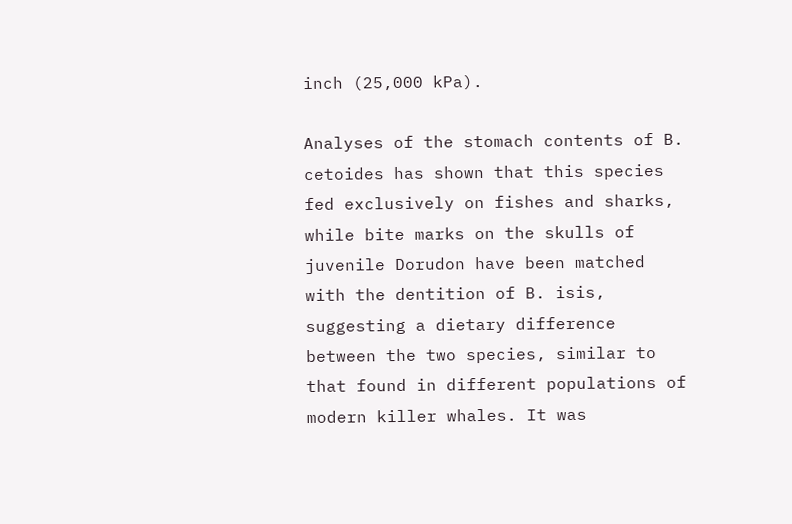inch (25,000 kPa).

Analyses of the stomach contents of B. cetoides has shown that this species fed exclusively on fishes and sharks, while bite marks on the skulls of juvenile Dorudon have been matched with the dentition of B. isis, suggesting a dietary difference between the two species, similar to that found in different populations of modern killer whales. It was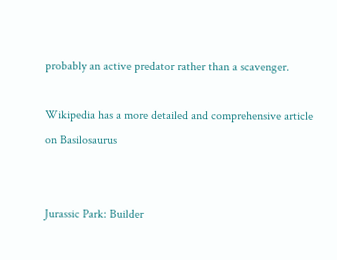probably an active predator rather than a scavenger.

Wikipedia has a more detailed and comprehensive article on Basilosaurus


Jurassic Park: Builder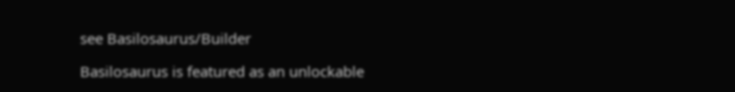see Basilosaurus/Builder

Basilosaurus is featured as an unlockable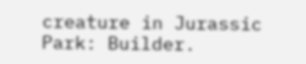creature in Jurassic Park: Builder.